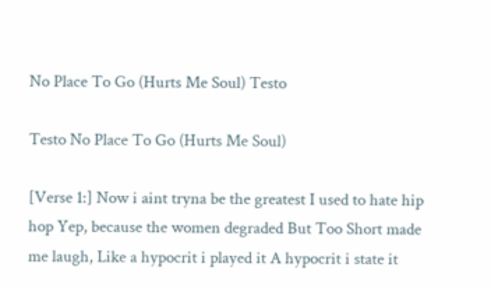No Place To Go (Hurts Me Soul) Testo

Testo No Place To Go (Hurts Me Soul)

[Verse 1:] Now i aint tryna be the greatest I used to hate hip hop Yep, because the women degraded But Too Short made me laugh, Like a hypocrit i played it A hypocrit i state it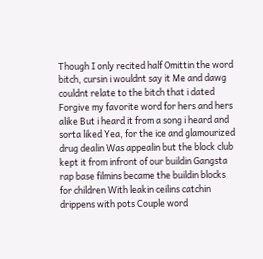Though I only recited half Omittin the word bitch, cursin i wouldnt say it Me and dawg couldnt relate to the bitch that i dated Forgive my favorite word for hers and hers alike But i heard it from a song i heard and sorta liked Yea, for the ice and glamourized drug dealin Was appealin but the block club kept it from infront of our buildin Gangsta rap base filmins became the buildin blocks for children With leakin ceilins catchin drippens with pots Couple word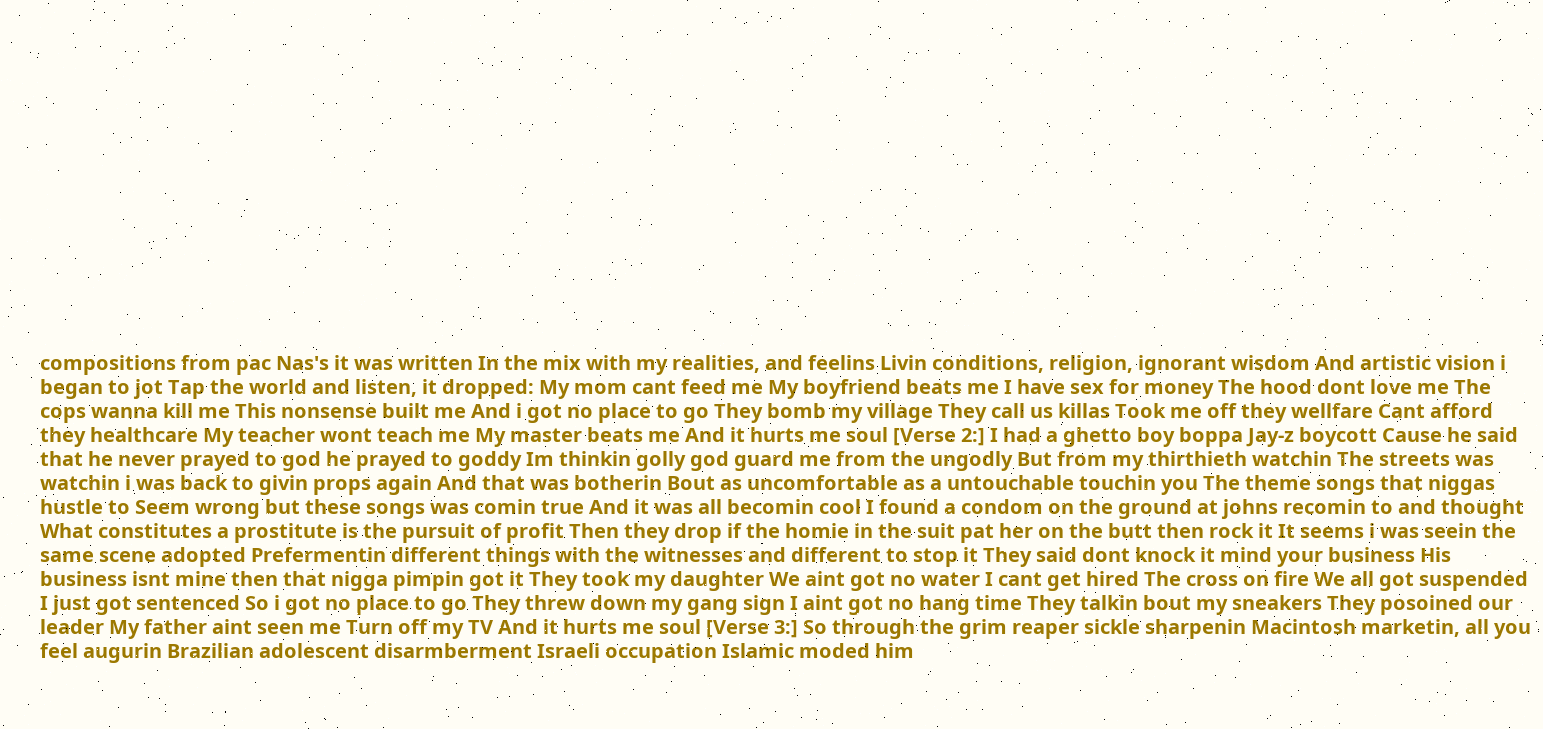compositions from pac Nas's it was written In the mix with my realities, and feelins Livin conditions, religion, ignorant wisdom And artistic vision i began to jot Tap the world and listen, it dropped: My mom cant feed me My boyfriend beats me I have sex for money The hood dont love me The cops wanna kill me This nonsense built me And i got no place to go They bomb my village They call us killas Took me off they wellfare Cant afford they healthcare My teacher wont teach me My master beats me And it hurts me soul [Verse 2:] I had a ghetto boy boppa Jay-z boycott Cause he said that he never prayed to god he prayed to goddy Im thinkin golly god guard me from the ungodly But from my thirthieth watchin The streets was watchin i was back to givin props again And that was botherin Bout as uncomfortable as a untouchable touchin you The theme songs that niggas hustle to Seem wrong but these songs was comin true And it was all becomin cool I found a condom on the ground at johns recomin to and thought What constitutes a prostitute is the pursuit of profit Then they drop if the homie in the suit pat her on the butt then rock it It seems i was seein the same scene adopted Prefermentin different things with the witnesses and different to stop it They said dont knock it mind your business His business isnt mine then that nigga pimpin got it They took my daughter We aint got no water I cant get hired The cross on fire We all got suspended I just got sentenced So i got no place to go They threw down my gang sign I aint got no hang time They talkin bout my sneakers They posoined our leader My father aint seen me Turn off my TV And it hurts me soul [Verse 3:] So through the grim reaper sickle sharpenin Macintosh marketin, all you feel augurin Brazilian adolescent disarmberment Israeli occupation Islamic moded him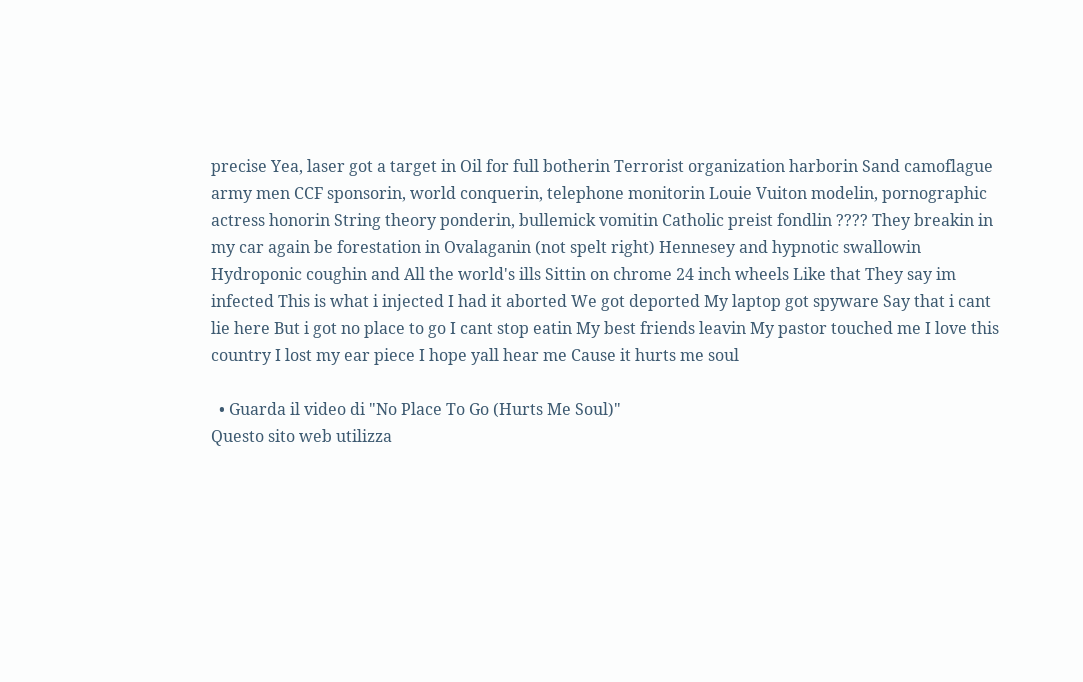precise Yea, laser got a target in Oil for full botherin Terrorist organization harborin Sand camoflague army men CCF sponsorin, world conquerin, telephone monitorin Louie Vuiton modelin, pornographic actress honorin String theory ponderin, bullemick vomitin Catholic preist fondlin ???? They breakin in my car again be forestation in Ovalaganin (not spelt right) Hennesey and hypnotic swallowin Hydroponic coughin and All the world's ills Sittin on chrome 24 inch wheels Like that They say im infected This is what i injected I had it aborted We got deported My laptop got spyware Say that i cant lie here But i got no place to go I cant stop eatin My best friends leavin My pastor touched me I love this country I lost my ear piece I hope yall hear me Cause it hurts me soul

  • Guarda il video di "No Place To Go (Hurts Me Soul)"
Questo sito web utilizza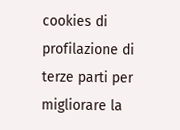cookies di profilazione di terze parti per migliorare la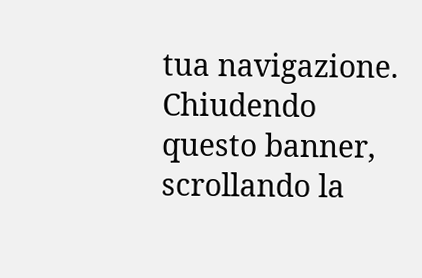tua navigazione. Chiudendo questo banner, scrollando la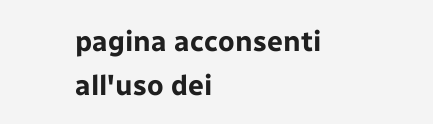pagina acconsenti all'uso dei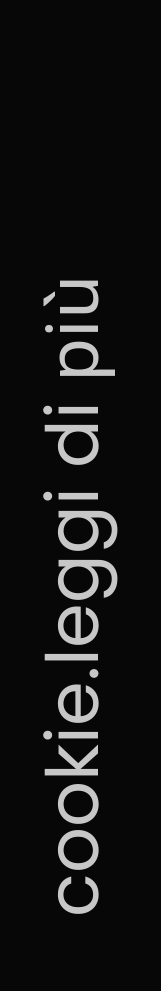cookie.leggi di più